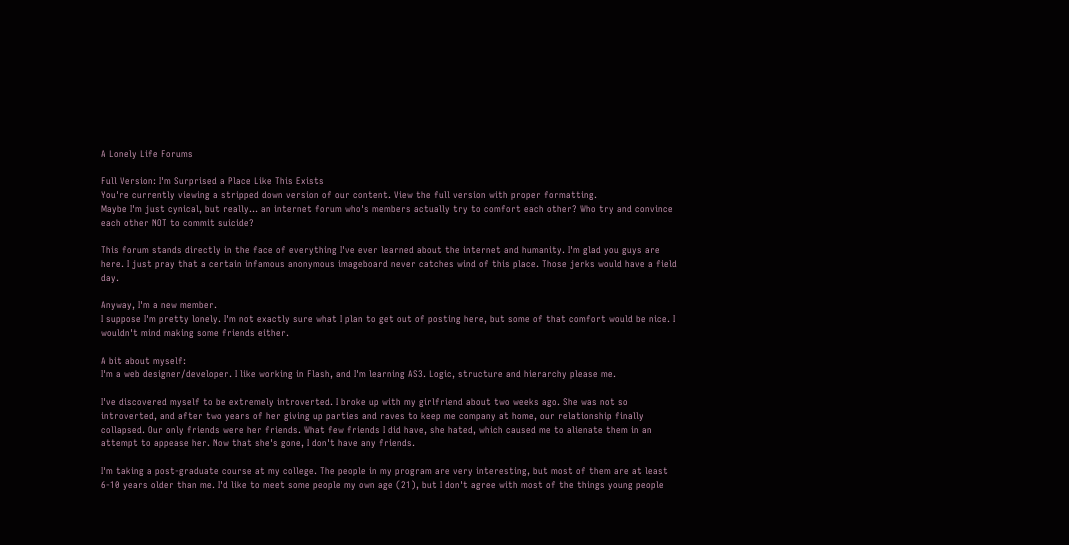A Lonely Life Forums

Full Version: I'm Surprised a Place Like This Exists
You're currently viewing a stripped down version of our content. View the full version with proper formatting.
Maybe I'm just cynical, but really... an internet forum who's members actually try to comfort each other? Who try and convince each other NOT to commit suicide?

This forum stands directly in the face of everything I've ever learned about the internet and humanity. I'm glad you guys are here. I just pray that a certain infamous anonymous imageboard never catches wind of this place. Those jerks would have a field day.

Anyway, I'm a new member.
I suppose I'm pretty lonely. I'm not exactly sure what I plan to get out of posting here, but some of that comfort would be nice. I wouldn't mind making some friends either.

A bit about myself:
I'm a web designer/developer. I like working in Flash, and I'm learning AS3. Logic, structure and hierarchy please me.

I've discovered myself to be extremely introverted. I broke up with my girlfriend about two weeks ago. She was not so introverted, and after two years of her giving up parties and raves to keep me company at home, our relationship finally collapsed. Our only friends were her friends. What few friends I did have, she hated, which caused me to alienate them in an attempt to appease her. Now that she's gone, I don't have any friends.

I'm taking a post-graduate course at my college. The people in my program are very interesting, but most of them are at least 6-10 years older than me. I'd like to meet some people my own age (21), but I don't agree with most of the things young people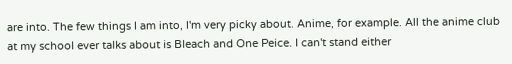are into. The few things I am into, I'm very picky about. Anime, for example. All the anime club at my school ever talks about is Bleach and One Peice. I can't stand either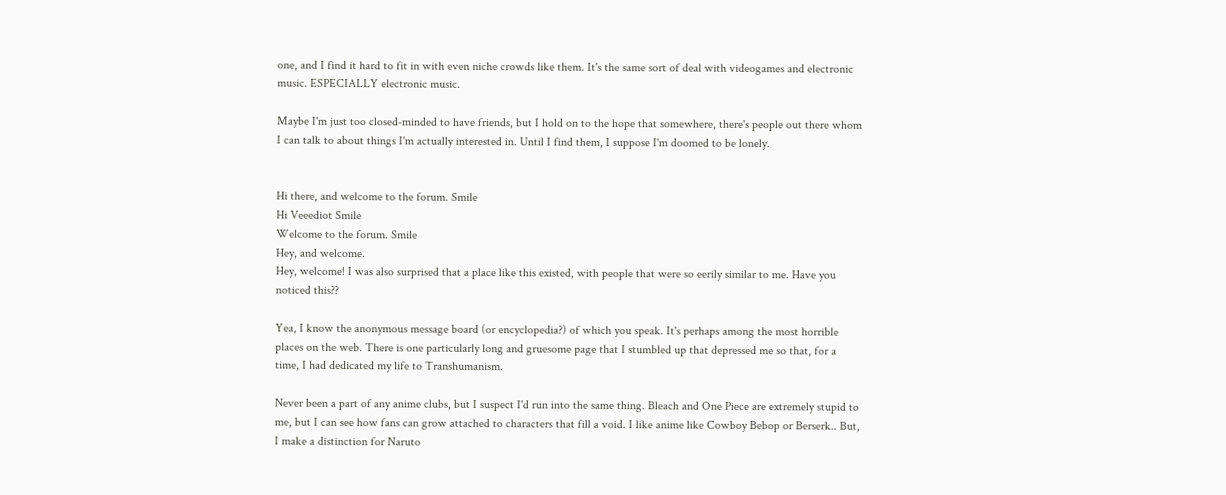one, and I find it hard to fit in with even niche crowds like them. It's the same sort of deal with videogames and electronic music. ESPECIALLY electronic music.

Maybe I'm just too closed-minded to have friends, but I hold on to the hope that somewhere, there's people out there whom I can talk to about things I'm actually interested in. Until I find them, I suppose I'm doomed to be lonely.


Hi there, and welcome to the forum. Smile
Hi Veeediot Smile
Welcome to the forum. Smile
Hey, and welcome.
Hey, welcome! I was also surprised that a place like this existed, with people that were so eerily similar to me. Have you noticed this??

Yea, I know the anonymous message board (or encyclopedia?) of which you speak. It's perhaps among the most horrible places on the web. There is one particularly long and gruesome page that I stumbled up that depressed me so that, for a time, I had dedicated my life to Transhumanism.

Never been a part of any anime clubs, but I suspect I'd run into the same thing. Bleach and One Piece are extremely stupid to me, but I can see how fans can grow attached to characters that fill a void. I like anime like Cowboy Bebop or Berserk.. But, I make a distinction for Naruto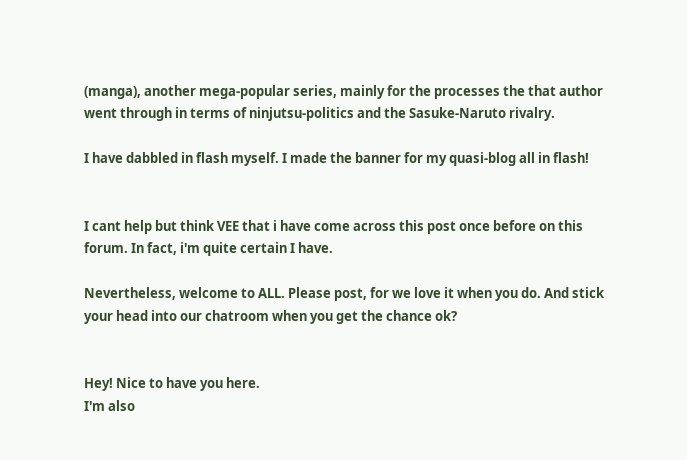(manga), another mega-popular series, mainly for the processes the that author went through in terms of ninjutsu-politics and the Sasuke-Naruto rivalry.

I have dabbled in flash myself. I made the banner for my quasi-blog all in flash!


I cant help but think VEE that i have come across this post once before on this forum. In fact, i'm quite certain I have.

Nevertheless, welcome to ALL. Please post, for we love it when you do. And stick your head into our chatroom when you get the chance ok?


Hey! Nice to have you here.
I'm also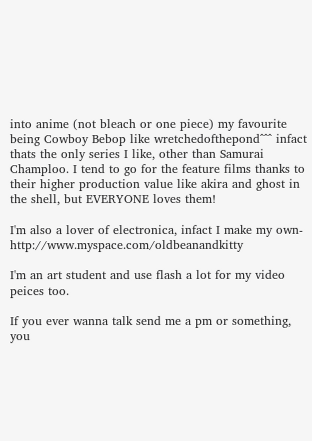into anime (not bleach or one piece) my favourite being Cowboy Bebop like wretchedofthepond^^^ infact thats the only series I like, other than Samurai Champloo. I tend to go for the feature films thanks to their higher production value like akira and ghost in the shell, but EVERYONE loves them!

I'm also a lover of electronica, infact I make my own- http://www.myspace.com/oldbeanandkitty

I'm an art student and use flash a lot for my video peices too.

If you ever wanna talk send me a pm or something, you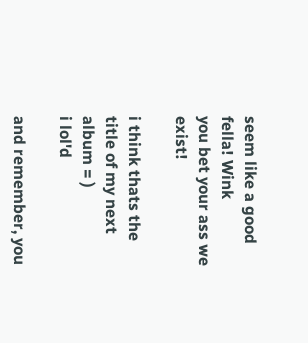seem like a good fella! Wink
you bet your ass we exist!

i think thats the title of my next album = )
i lol'd

and remember, you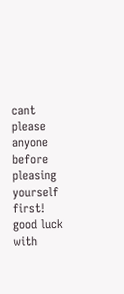cant please anyone before pleasing yourself first!
good luck with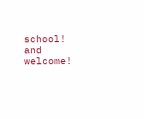school! and welcome!